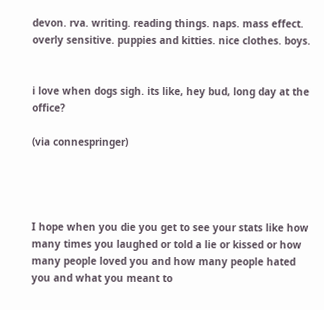devon. rva. writing. reading things. naps. mass effect. overly sensitive. puppies and kitties. nice clothes. boys.


i love when dogs sigh. its like, hey bud, long day at the office?

(via connespringer)




I hope when you die you get to see your stats like how many times you laughed or told a lie or kissed or how many people loved you and how many people hated you and what you meant to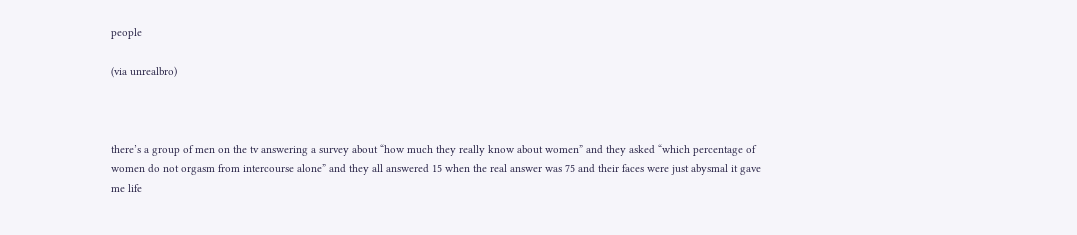people

(via unrealbro)



there’s a group of men on the tv answering a survey about “how much they really know about women” and they asked “which percentage of women do not orgasm from intercourse alone” and they all answered 15 when the real answer was 75 and their faces were just abysmal it gave me life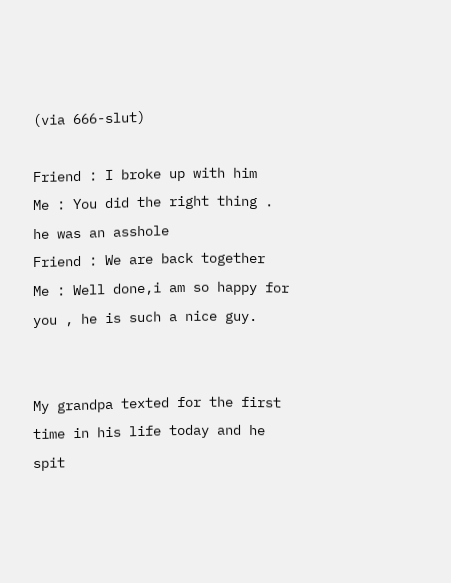(via 666-slut)

Friend : I broke up with him
Me : You did the right thing . he was an asshole
Friend : We are back together
Me : Well done,i am so happy for you , he is such a nice guy.


My grandpa texted for the first time in his life today and he spit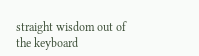straight wisdom out of the keyboard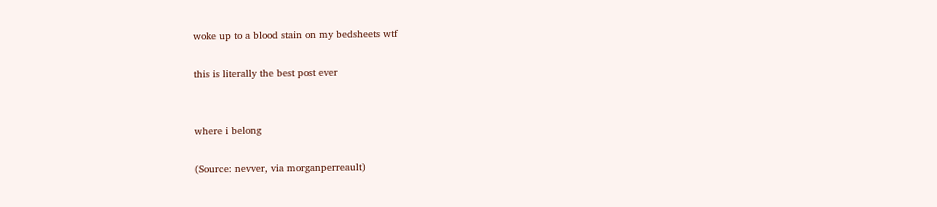woke up to a blood stain on my bedsheets wtf

this is literally the best post ever


where i belong

(Source: nevver, via morganperreault)